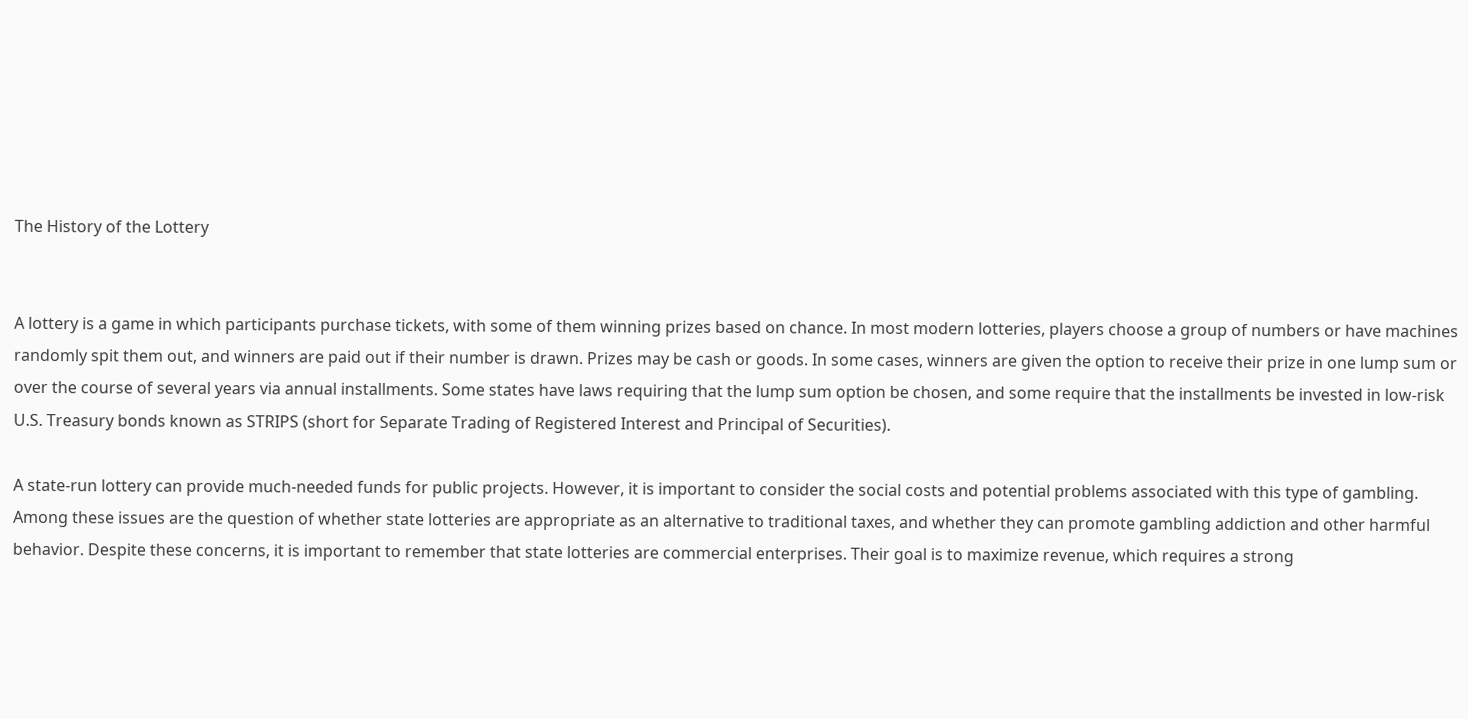The History of the Lottery


A lottery is a game in which participants purchase tickets, with some of them winning prizes based on chance. In most modern lotteries, players choose a group of numbers or have machines randomly spit them out, and winners are paid out if their number is drawn. Prizes may be cash or goods. In some cases, winners are given the option to receive their prize in one lump sum or over the course of several years via annual installments. Some states have laws requiring that the lump sum option be chosen, and some require that the installments be invested in low-risk U.S. Treasury bonds known as STRIPS (short for Separate Trading of Registered Interest and Principal of Securities).

A state-run lottery can provide much-needed funds for public projects. However, it is important to consider the social costs and potential problems associated with this type of gambling. Among these issues are the question of whether state lotteries are appropriate as an alternative to traditional taxes, and whether they can promote gambling addiction and other harmful behavior. Despite these concerns, it is important to remember that state lotteries are commercial enterprises. Their goal is to maximize revenue, which requires a strong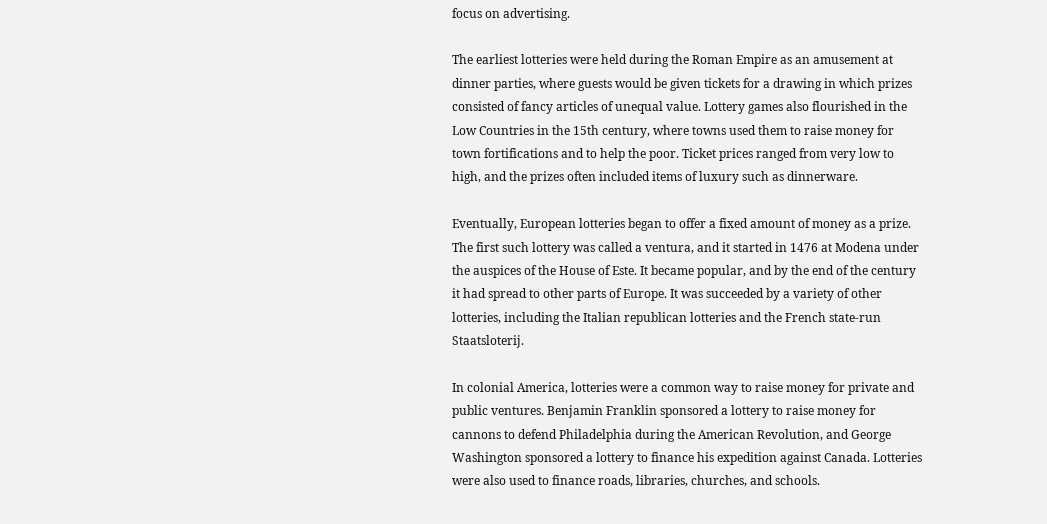focus on advertising.

The earliest lotteries were held during the Roman Empire as an amusement at dinner parties, where guests would be given tickets for a drawing in which prizes consisted of fancy articles of unequal value. Lottery games also flourished in the Low Countries in the 15th century, where towns used them to raise money for town fortifications and to help the poor. Ticket prices ranged from very low to high, and the prizes often included items of luxury such as dinnerware.

Eventually, European lotteries began to offer a fixed amount of money as a prize. The first such lottery was called a ventura, and it started in 1476 at Modena under the auspices of the House of Este. It became popular, and by the end of the century it had spread to other parts of Europe. It was succeeded by a variety of other lotteries, including the Italian republican lotteries and the French state-run Staatsloterij.

In colonial America, lotteries were a common way to raise money for private and public ventures. Benjamin Franklin sponsored a lottery to raise money for cannons to defend Philadelphia during the American Revolution, and George Washington sponsored a lottery to finance his expedition against Canada. Lotteries were also used to finance roads, libraries, churches, and schools.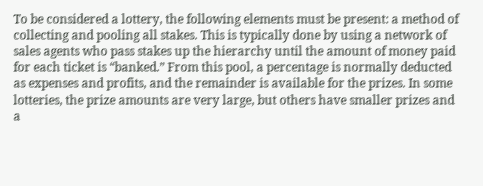To be considered a lottery, the following elements must be present: a method of collecting and pooling all stakes. This is typically done by using a network of sales agents who pass stakes up the hierarchy until the amount of money paid for each ticket is “banked.” From this pool, a percentage is normally deducted as expenses and profits, and the remainder is available for the prizes. In some lotteries, the prize amounts are very large, but others have smaller prizes and a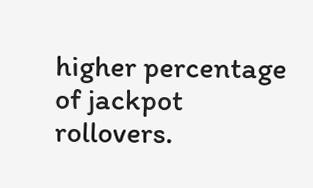higher percentage of jackpot rollovers.